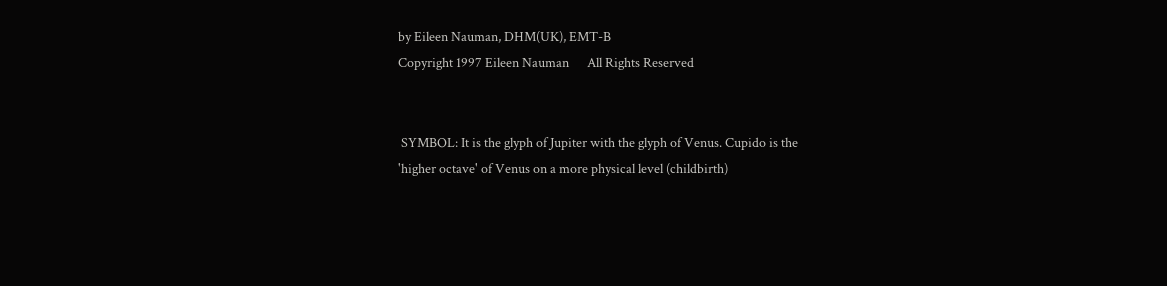by Eileen Nauman, DHM(UK), EMT-B
Copyright 1997 Eileen Nauman      All Rights Reserved


 SYMBOL: It is the glyph of Jupiter with the glyph of Venus. Cupido is the
'higher octave' of Venus on a more physical level (childbirth)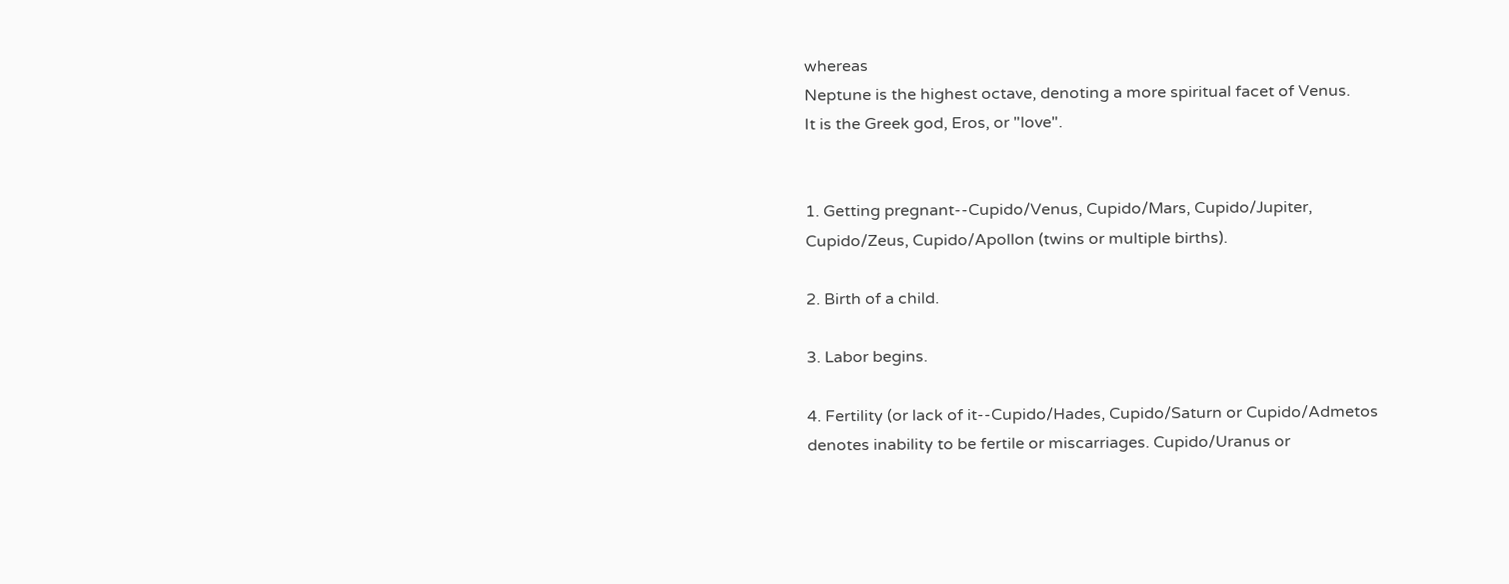whereas
Neptune is the highest octave, denoting a more spiritual facet of Venus.
It is the Greek god, Eros, or "love".


1. Getting pregnant--Cupido/Venus, Cupido/Mars, Cupido/Jupiter,
Cupido/Zeus, Cupido/Apollon (twins or multiple births).

2. Birth of a child.

3. Labor begins.

4. Fertility (or lack of it--Cupido/Hades, Cupido/Saturn or Cupido/Admetos
denotes inability to be fertile or miscarriages. Cupido/Uranus or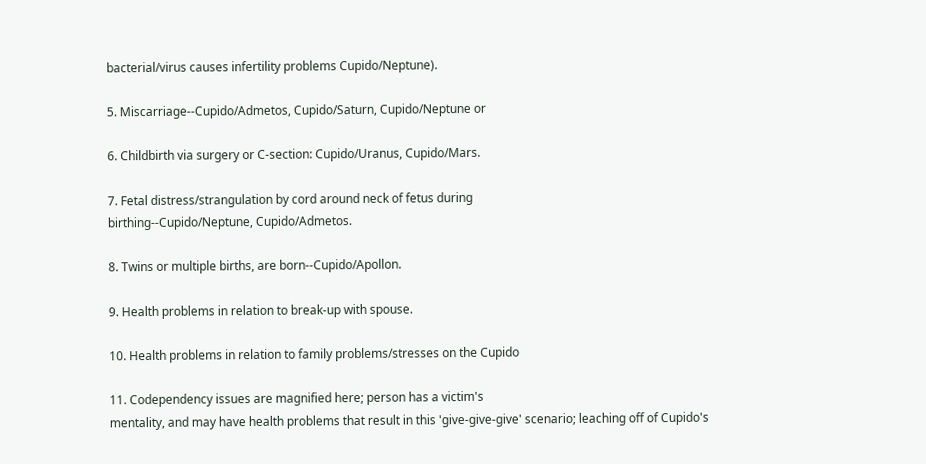bacterial/virus causes infertility problems Cupido/Neptune).

5. Miscarriage--Cupido/Admetos, Cupido/Saturn, Cupido/Neptune or

6. Childbirth via surgery or C-section: Cupido/Uranus, Cupido/Mars.

7. Fetal distress/strangulation by cord around neck of fetus during
birthing--Cupido/Neptune, Cupido/Admetos.

8. Twins or multiple births, are born--Cupido/Apollon.

9. Health problems in relation to break-up with spouse.

10. Health problems in relation to family problems/stresses on the Cupido

11. Codependency issues are magnified here; person has a victim's
mentality, and may have health problems that result in this 'give-give-give' scenario; leaching off of Cupido's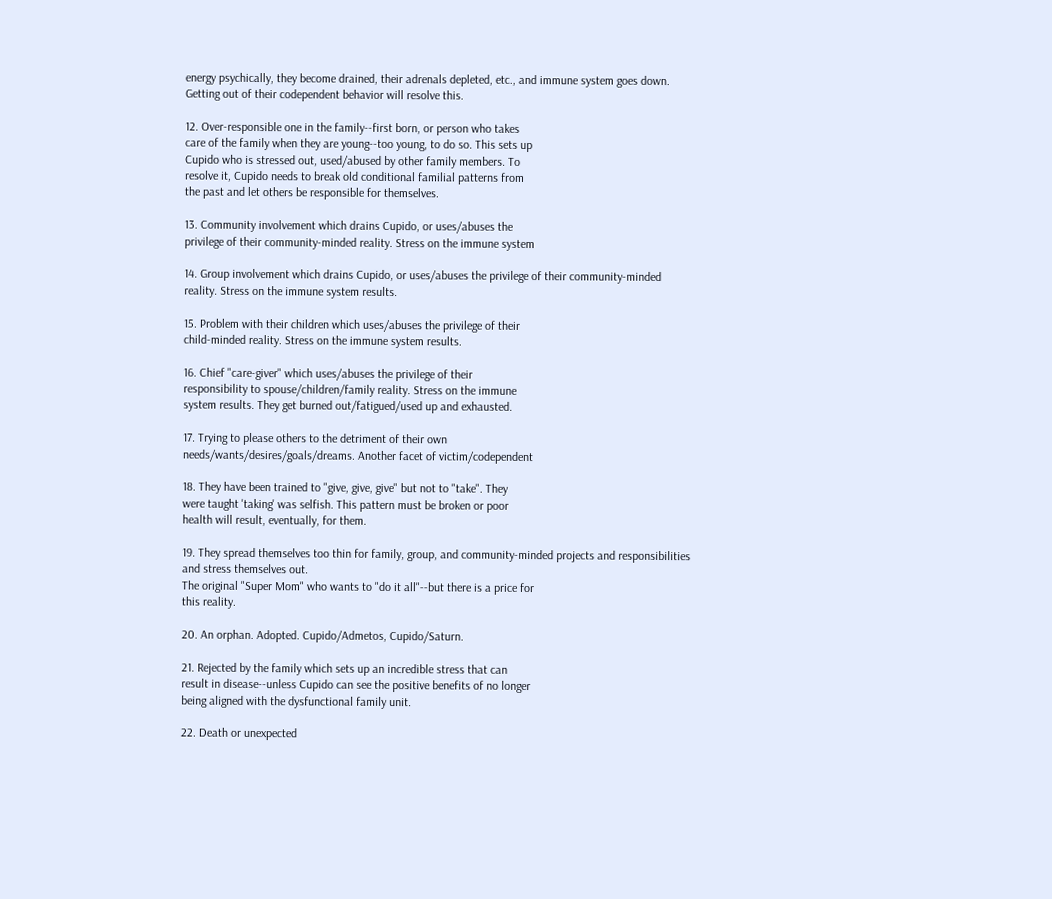energy psychically, they become drained, their adrenals depleted, etc., and immune system goes down. Getting out of their codependent behavior will resolve this.

12. Over-responsible one in the family--first born, or person who takes
care of the family when they are young--too young, to do so. This sets up
Cupido who is stressed out, used/abused by other family members. To
resolve it, Cupido needs to break old conditional familial patterns from
the past and let others be responsible for themselves.

13. Community involvement which drains Cupido, or uses/abuses the
privilege of their community-minded reality. Stress on the immune system

14. Group involvement which drains Cupido, or uses/abuses the privilege of their community-minded reality. Stress on the immune system results.

15. Problem with their children which uses/abuses the privilege of their
child-minded reality. Stress on the immune system results.

16. Chief "care-giver" which uses/abuses the privilege of their
responsibility to spouse/children/family reality. Stress on the immune
system results. They get burned out/fatigued/used up and exhausted.

17. Trying to please others to the detriment of their own
needs/wants/desires/goals/dreams. Another facet of victim/codependent

18. They have been trained to "give, give, give" but not to "take". They
were taught 'taking' was selfish. This pattern must be broken or poor
health will result, eventually, for them.

19. They spread themselves too thin for family, group, and community-minded projects and responsibilities and stress themselves out.
The original "Super Mom" who wants to "do it all"--but there is a price for
this reality.

20. An orphan. Adopted. Cupido/Admetos, Cupido/Saturn.

21. Rejected by the family which sets up an incredible stress that can
result in disease--unless Cupido can see the positive benefits of no longer
being aligned with the dysfunctional family unit.

22. Death or unexpected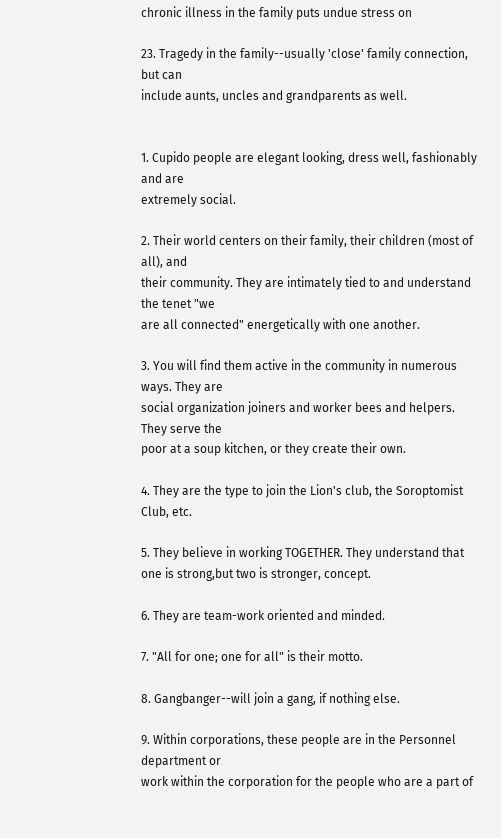chronic illness in the family puts undue stress on

23. Tragedy in the family--usually 'close' family connection, but can
include aunts, uncles and grandparents as well.


1. Cupido people are elegant looking, dress well, fashionably and are
extremely social.

2. Their world centers on their family, their children (most of all), and
their community. They are intimately tied to and understand the tenet "we
are all connected" energetically with one another.

3. You will find them active in the community in numerous ways. They are
social organization joiners and worker bees and helpers. They serve the
poor at a soup kitchen, or they create their own.

4. They are the type to join the Lion's club, the Soroptomist Club, etc.

5. They believe in working TOGETHER. They understand that one is strong,but two is stronger, concept.

6. They are team-work oriented and minded.

7. "All for one; one for all" is their motto.

8. Gangbanger--will join a gang, if nothing else.

9. Within corporations, these people are in the Personnel department or
work within the corporation for the people who are a part of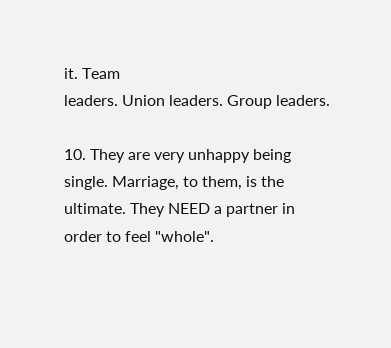it. Team
leaders. Union leaders. Group leaders.

10. They are very unhappy being single. Marriage, to them, is the
ultimate. They NEED a partner in order to feel "whole".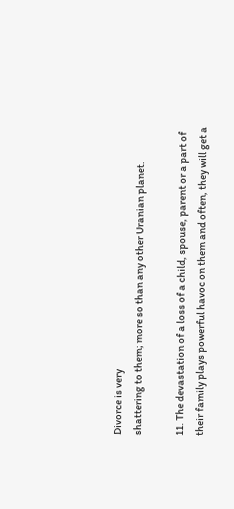Divorce is very
shattering to them; more so than any other Uranian planet.

11. The devastation of a loss of a child, spouse, parent or a part of
their family plays powerful havoc on them and often, they will get a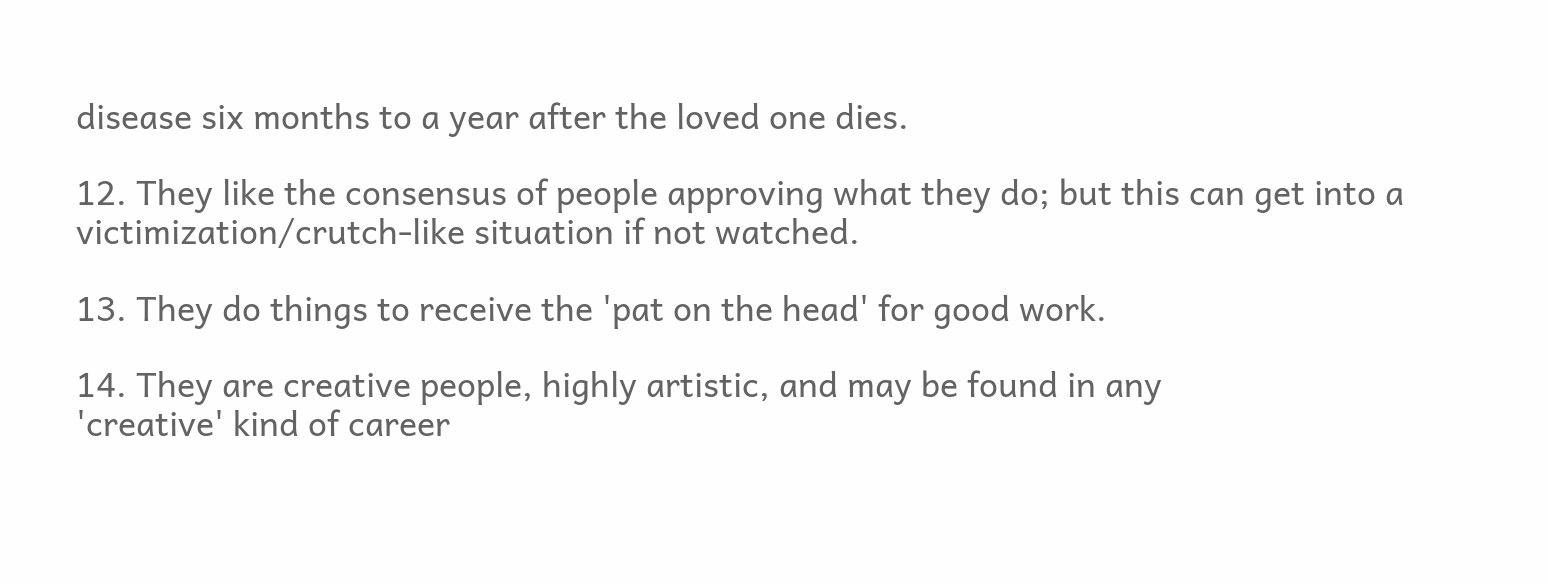disease six months to a year after the loved one dies.

12. They like the consensus of people approving what they do; but this can get into a victimization/crutch-like situation if not watched.

13. They do things to receive the 'pat on the head' for good work.

14. They are creative people, highly artistic, and may be found in any
'creative' kind of career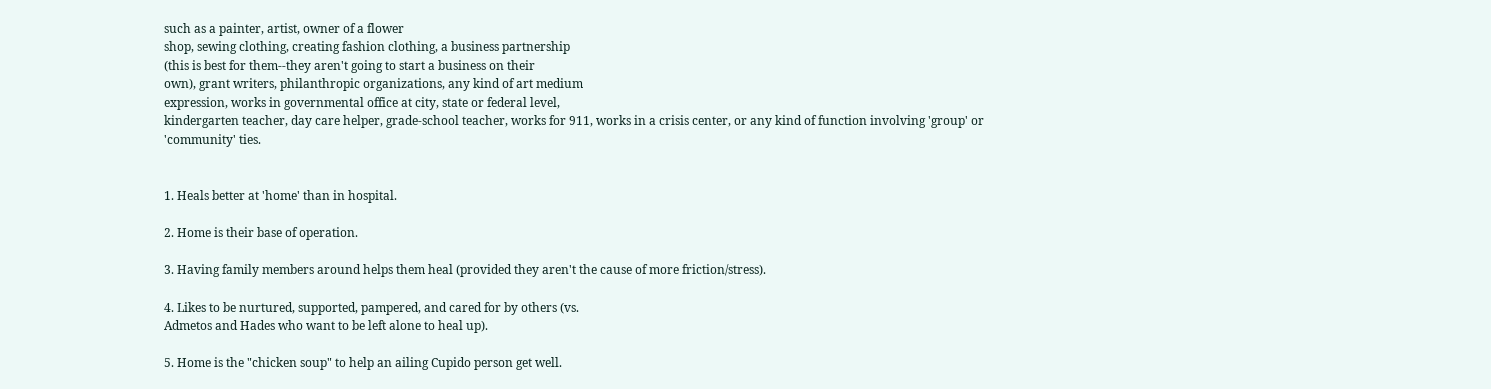such as a painter, artist, owner of a flower
shop, sewing clothing, creating fashion clothing, a business partnership
(this is best for them--they aren't going to start a business on their
own), grant writers, philanthropic organizations, any kind of art medium
expression, works in governmental office at city, state or federal level,
kindergarten teacher, day care helper, grade-school teacher, works for 911, works in a crisis center, or any kind of function involving 'group' or
'community' ties.


1. Heals better at 'home' than in hospital.

2. Home is their base of operation.

3. Having family members around helps them heal (provided they aren't the cause of more friction/stress).

4. Likes to be nurtured, supported, pampered, and cared for by others (vs.
Admetos and Hades who want to be left alone to heal up).

5. Home is the "chicken soup" to help an ailing Cupido person get well.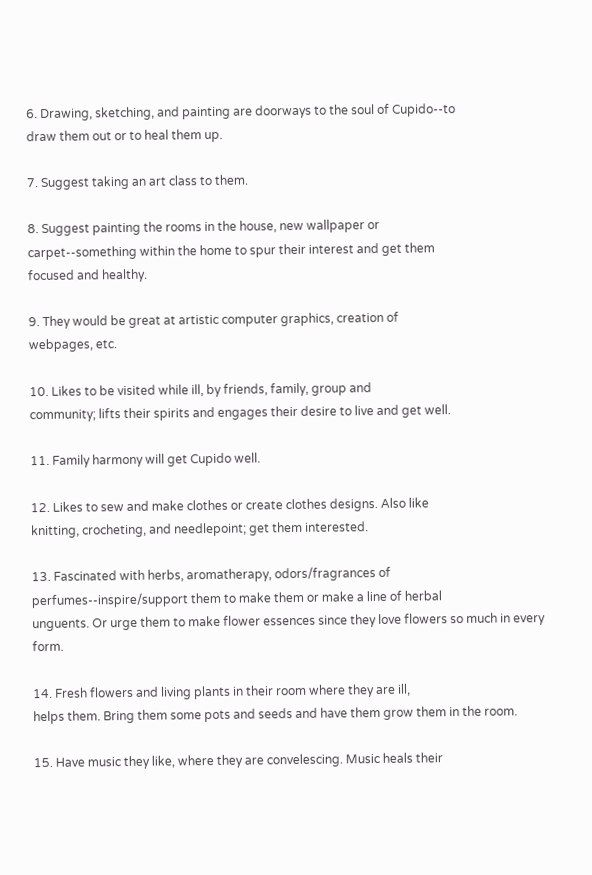6. Drawing, sketching, and painting are doorways to the soul of Cupido--to
draw them out or to heal them up.

7. Suggest taking an art class to them.

8. Suggest painting the rooms in the house, new wallpaper or
carpet--something within the home to spur their interest and get them
focused and healthy.

9. They would be great at artistic computer graphics, creation of
webpages, etc.

10. Likes to be visited while ill, by friends, family, group and
community; lifts their spirits and engages their desire to live and get well.

11. Family harmony will get Cupido well.

12. Likes to sew and make clothes or create clothes designs. Also like
knitting, crocheting, and needlepoint; get them interested.

13. Fascinated with herbs, aromatherapy, odors/fragrances of
perfumes--inspire/support them to make them or make a line of herbal
unguents. Or urge them to make flower essences since they love flowers so much in every form.

14. Fresh flowers and living plants in their room where they are ill,
helps them. Bring them some pots and seeds and have them grow them in the room.

15. Have music they like, where they are convelescing. Music heals their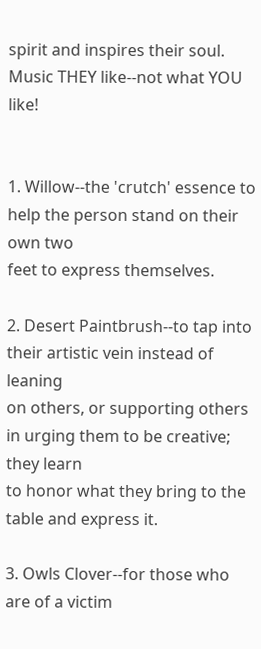spirit and inspires their soul. Music THEY like--not what YOU like!


1. Willow--the 'crutch' essence to help the person stand on their own two
feet to express themselves.

2. Desert Paintbrush--to tap into their artistic vein instead of leaning
on others, or supporting others in urging them to be creative; they learn
to honor what they bring to the table and express it.

3. Owls Clover--for those who are of a victim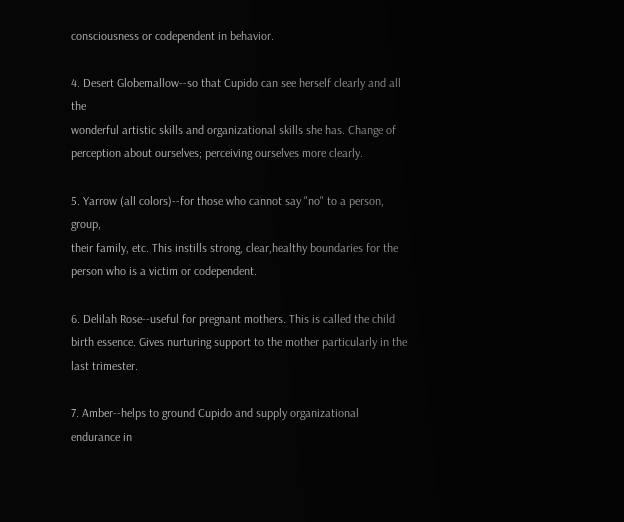consciousness or codependent in behavior.

4. Desert Globemallow--so that Cupido can see herself clearly and all the
wonderful artistic skills and organizational skills she has. Change of
perception about ourselves; perceiving ourselves more clearly.

5. Yarrow (all colors)--for those who cannot say "no" to a person, group,
their family, etc. This instills strong, clear,healthy boundaries for the
person who is a victim or codependent.

6. Delilah Rose--useful for pregnant mothers. This is called the child
birth essence. Gives nurturing support to the mother particularly in the
last trimester.

7. Amber--helps to ground Cupido and supply organizational endurance in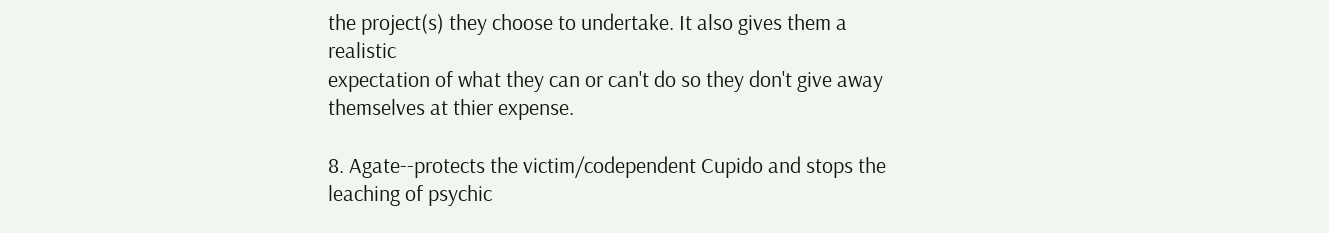the project(s) they choose to undertake. It also gives them a realistic
expectation of what they can or can't do so they don't give away themselves at thier expense.

8. Agate--protects the victim/codependent Cupido and stops the leaching of psychic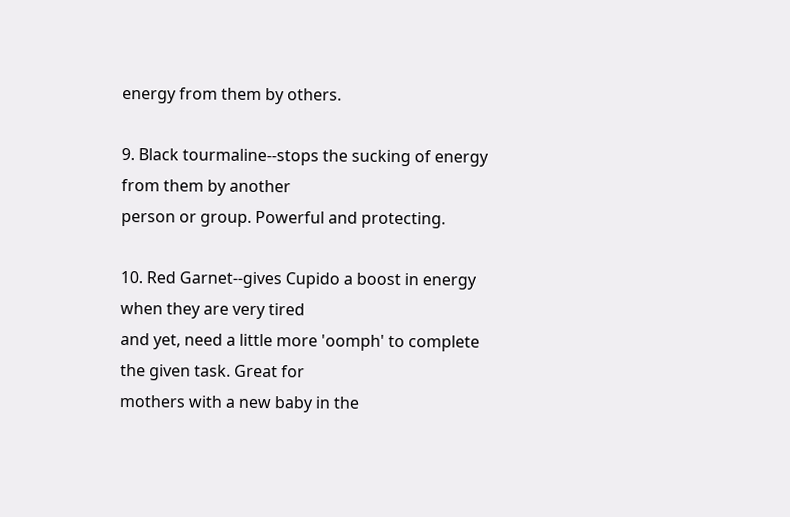energy from them by others.

9. Black tourmaline--stops the sucking of energy from them by another
person or group. Powerful and protecting.

10. Red Garnet--gives Cupido a boost in energy when they are very tired
and yet, need a little more 'oomph' to complete the given task. Great for
mothers with a new baby in the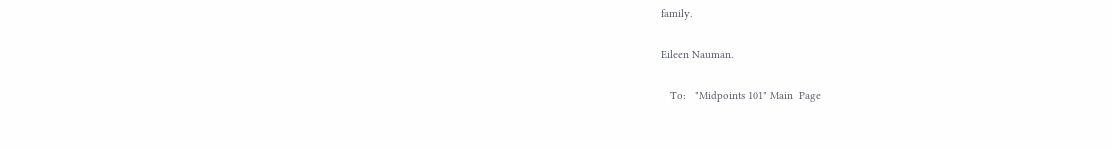family.

Eileen Nauman.

   To:   "Midpoints 101" Main  Page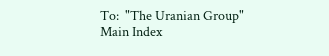To:  "The Uranian Group" Main Index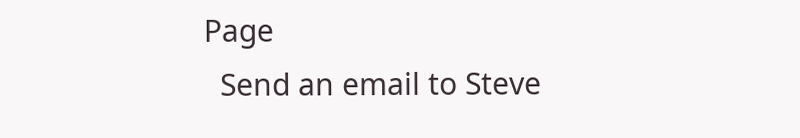Page
  Send an email to Steve